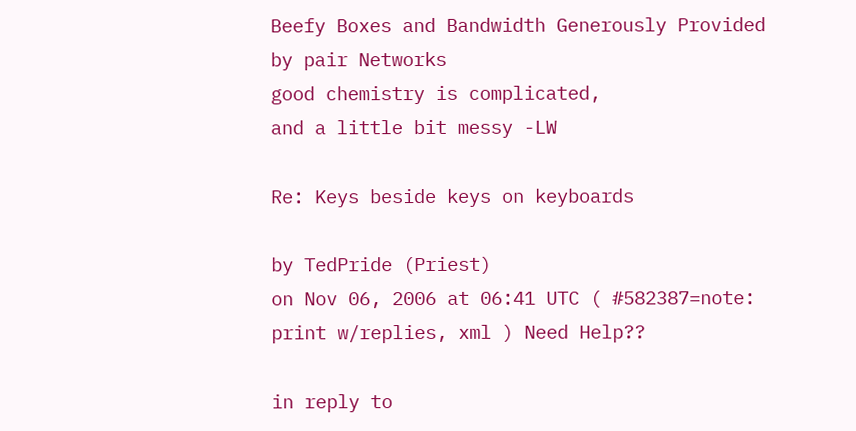Beefy Boxes and Bandwidth Generously Provided by pair Networks
good chemistry is complicated,
and a little bit messy -LW

Re: Keys beside keys on keyboards

by TedPride (Priest)
on Nov 06, 2006 at 06:41 UTC ( #582387=note: print w/replies, xml ) Need Help??

in reply to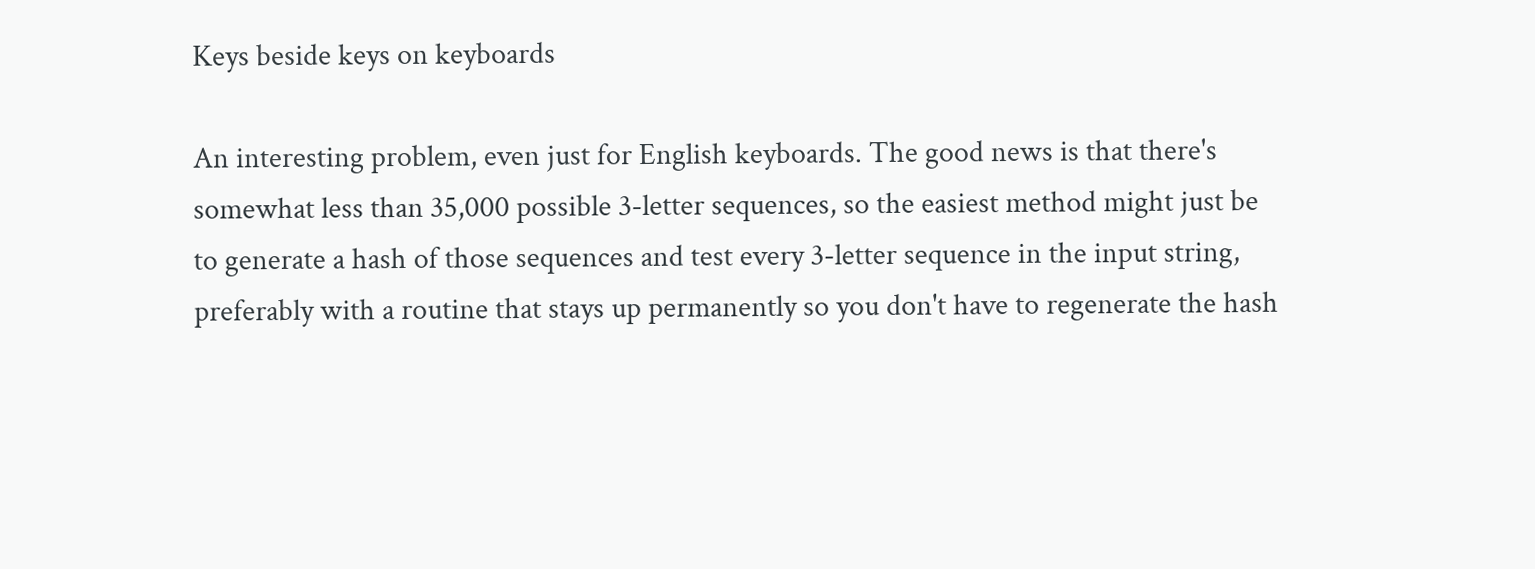Keys beside keys on keyboards

An interesting problem, even just for English keyboards. The good news is that there's somewhat less than 35,000 possible 3-letter sequences, so the easiest method might just be to generate a hash of those sequences and test every 3-letter sequence in the input string, preferably with a routine that stays up permanently so you don't have to regenerate the hash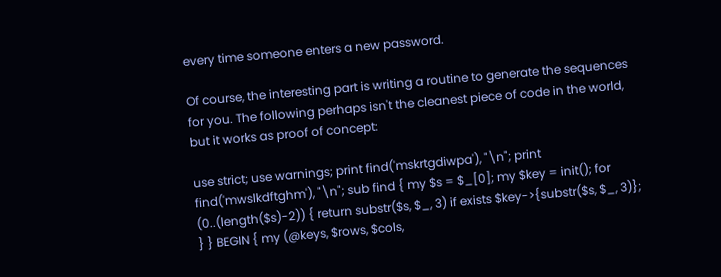every time someone enters a new password.

Of course, the interesting part is writing a routine to generate the sequences for you. The following perhaps isn't the cleanest piece of code in the world, but it works as proof of concept:

use strict; use warnings; print find('mskrtgdiwpa'), "\n"; print find('mwslkdftghm'), "\n"; sub find { my $s = $_[0]; my $key = init(); for (0..(length($s)-2)) { return substr($s, $_, 3) if exists $key->{substr($s, $_, 3)}; } } BEGIN { my (@keys, $rows, $cols,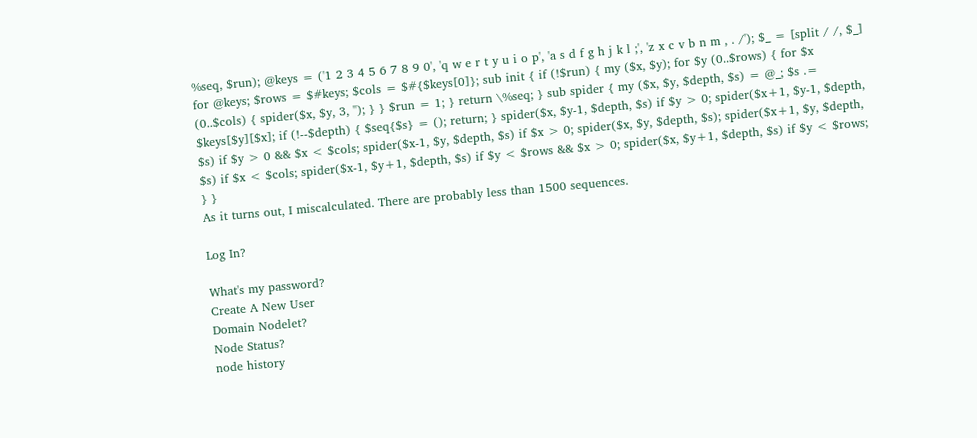%seq, $run); @keys = ('1 2 3 4 5 6 7 8 9 0', 'q w e r t y u i o p', 'a s d f g h j k l ;', 'z x c v b n m , . /'); $_ = [split / /, $_] for @keys; $rows = $#keys; $cols = $#{$keys[0]}; sub init { if (!$run) { my ($x, $y); for $y (0..$rows) { for $x (0..$cols) { spider($x, $y, 3, ''); } } $run = 1; } return \%seq; } sub spider { my ($x, $y, $depth, $s) = @_; $s .= $keys[$y][$x]; if (!--$depth) { $seq{$s} = (); return; } spider($x, $y-1, $depth, $s) if $y > 0; spider($x+1, $y-1, $depth, $s) if $y > 0 && $x < $cols; spider($x-1, $y, $depth, $s) if $x > 0; spider($x, $y, $depth, $s); spider($x+1, $y, $depth, $s) if $x < $cols; spider($x-1, $y+1, $depth, $s) if $y < $rows && $x > 0; spider($x, $y+1, $depth, $s) if $y < $rows; } }
As it turns out, I miscalculated. There are probably less than 1500 sequences.

Log In?

What's my password?
Create A New User
Domain Nodelet?
Node Status?
node history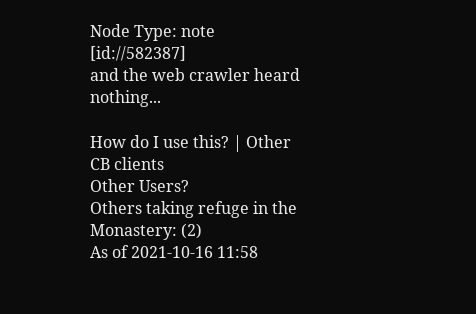Node Type: note [id://582387]
and the web crawler heard nothing...

How do I use this? | Other CB clients
Other Users?
Others taking refuge in the Monastery: (2)
As of 2021-10-16 11:58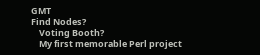GMT
Find Nodes?
    Voting Booth?
    My first memorable Perl project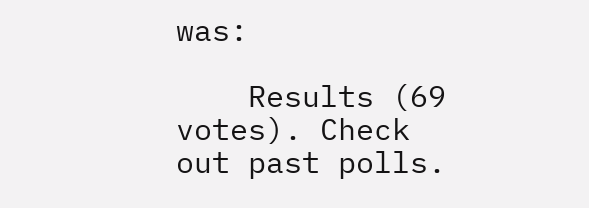was:

    Results (69 votes). Check out past polls.